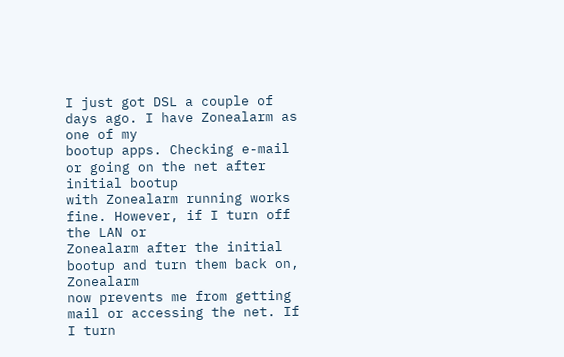I just got DSL a couple of days ago. I have Zonealarm as one of my
bootup apps. Checking e-mail or going on the net after initial bootup
with Zonealarm running works fine. However, if I turn off the LAN or
Zonealarm after the initial bootup and turn them back on, Zonealarm
now prevents me from getting mail or accessing the net. If I turn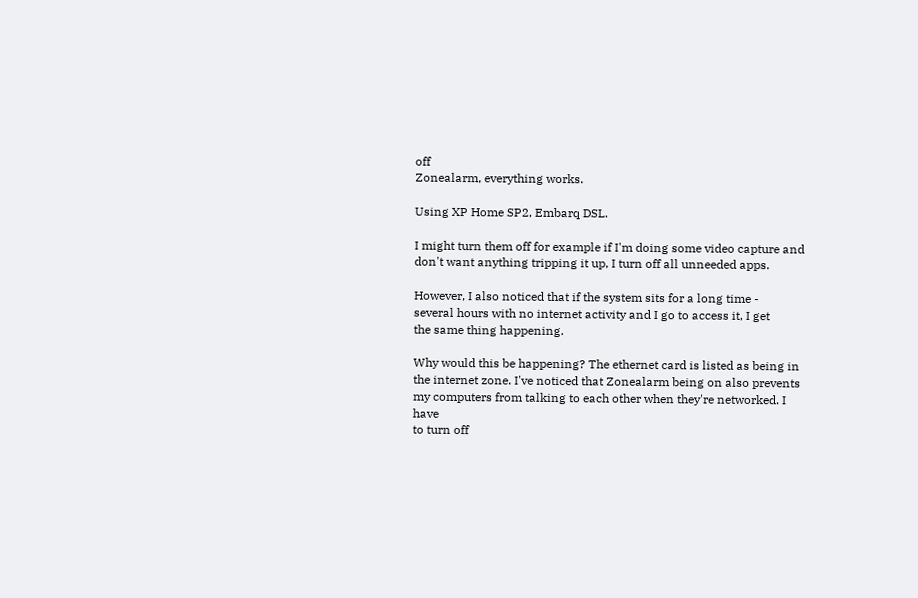off
Zonealarm, everything works.

Using XP Home SP2, Embarq DSL.

I might turn them off for example if I'm doing some video capture and
don't want anything tripping it up, I turn off all unneeded apps.

However, I also noticed that if the system sits for a long time -
several hours with no internet activity and I go to access it, I get
the same thing happening.

Why would this be happening? The ethernet card is listed as being in
the internet zone. I've noticed that Zonealarm being on also prevents
my computers from talking to each other when they're networked. I have
to turn off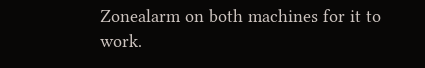Zonealarm on both machines for it to work.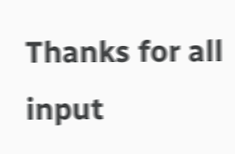Thanks for all input